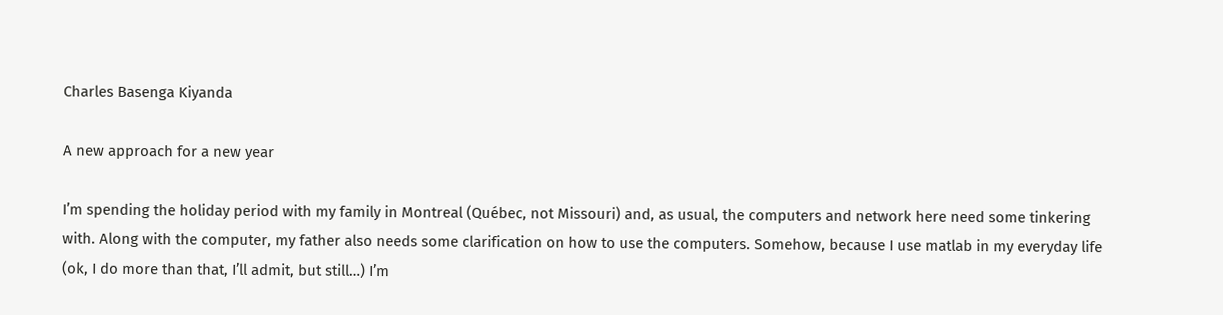Charles Basenga Kiyanda

A new approach for a new year

I’m spending the holiday period with my family in Montreal (Québec, not Missouri) and, as usual, the computers and network here need some tinkering with. Along with the computer, my father also needs some clarification on how to use the computers. Somehow, because I use matlab in my everyday life (ok, I do more than that, I’ll admit, but still…) I’m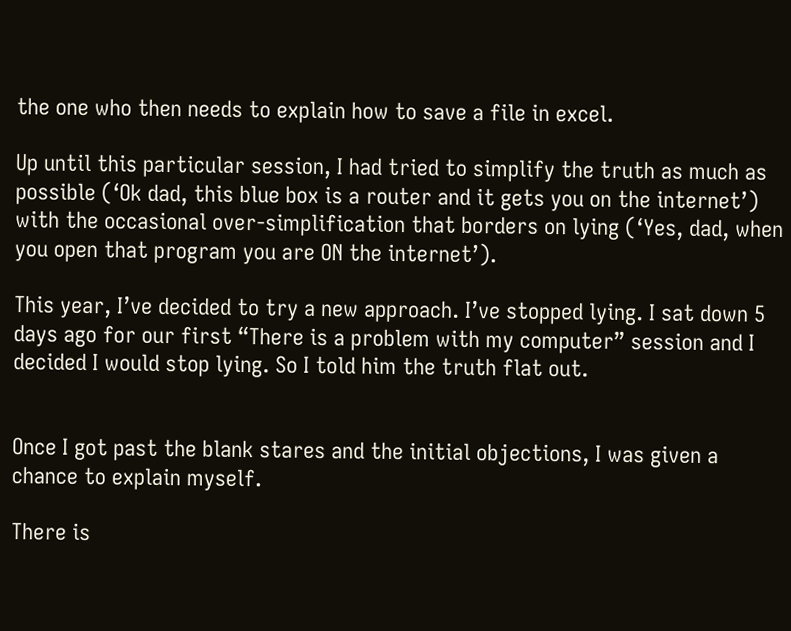the one who then needs to explain how to save a file in excel.

Up until this particular session, I had tried to simplify the truth as much as possible (‘Ok dad, this blue box is a router and it gets you on the internet’) with the occasional over-simplification that borders on lying (‘Yes, dad, when you open that program you are ON the internet’).

This year, I’ve decided to try a new approach. I’ve stopped lying. I sat down 5 days ago for our first “There is a problem with my computer” session and I decided I would stop lying. So I told him the truth flat out.


Once I got past the blank stares and the initial objections, I was given a chance to explain myself.

There is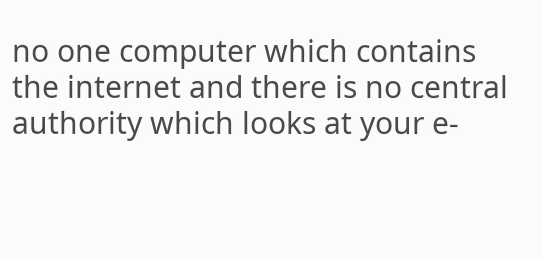no one computer which contains the internet and there is no central authority which looks at your e-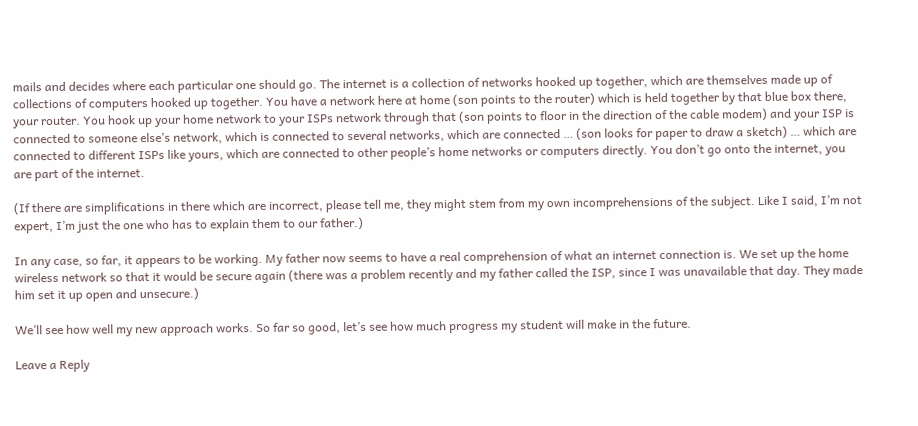mails and decides where each particular one should go. The internet is a collection of networks hooked up together, which are themselves made up of collections of computers hooked up together. You have a network here at home (son points to the router) which is held together by that blue box there, your router. You hook up your home network to your ISPs network through that (son points to floor in the direction of the cable modem) and your ISP is connected to someone else’s network, which is connected to several networks, which are connected … (son looks for paper to draw a sketch) … which are connected to different ISPs like yours, which are connected to other people’s home networks or computers directly. You don’t go onto the internet, you are part of the internet.

(If there are simplifications in there which are incorrect, please tell me, they might stem from my own incomprehensions of the subject. Like I said, I’m not expert, I’m just the one who has to explain them to our father.)

In any case, so far, it appears to be working. My father now seems to have a real comprehension of what an internet connection is. We set up the home wireless network so that it would be secure again (there was a problem recently and my father called the ISP, since I was unavailable that day. They made him set it up open and unsecure.)

We’ll see how well my new approach works. So far so good, let’s see how much progress my student will make in the future.

Leave a Reply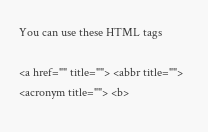You can use these HTML tags

<a href="" title=""> <abbr title=""> <acronym title=""> <b>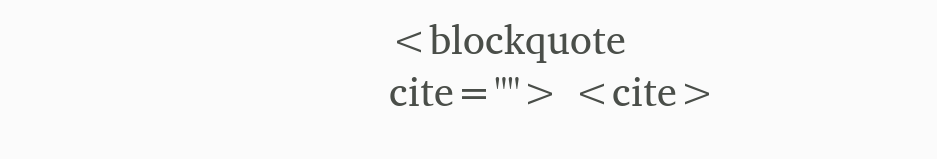<blockquote cite=""> <cite>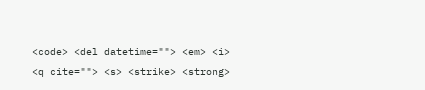<code> <del datetime=""> <em> <i> <q cite=""> <s> <strike> <strong>